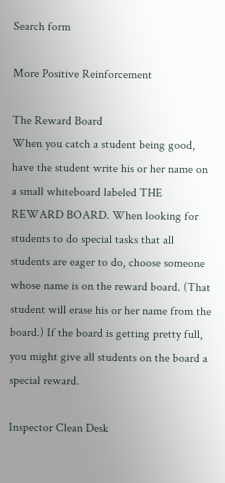Search form

More Positive Reinforcement

The Reward Board
When you catch a student being good, have the student write his or her name on a small whiteboard labeled THE REWARD BOARD. When looking for students to do special tasks that all students are eager to do, choose someone whose name is on the reward board. (That student will erase his or her name from the board.) If the board is getting pretty full, you might give all students on the board a special reward.

Inspector Clean Desk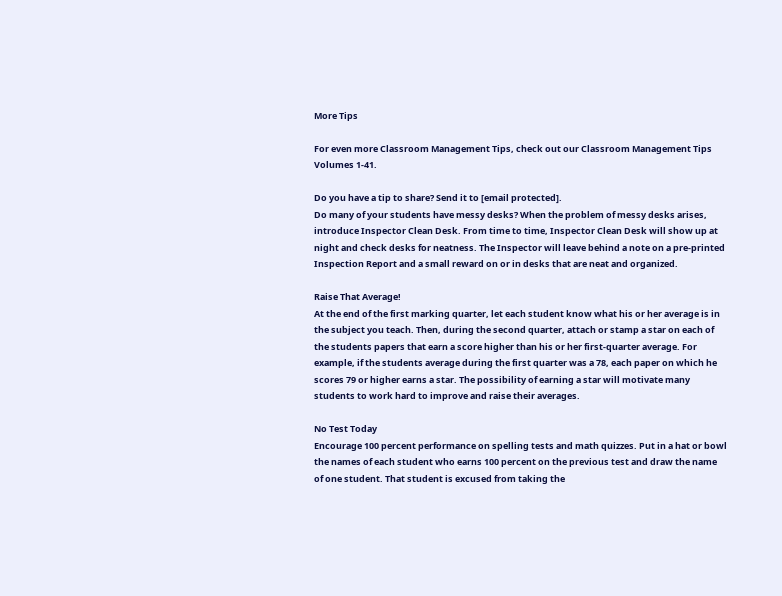More Tips

For even more Classroom Management Tips, check out our Classroom Management Tips Volumes 1-41.

Do you have a tip to share? Send it to [email protected].
Do many of your students have messy desks? When the problem of messy desks arises, introduce Inspector Clean Desk. From time to time, Inspector Clean Desk will show up at night and check desks for neatness. The Inspector will leave behind a note on a pre-printed Inspection Report and a small reward on or in desks that are neat and organized.

Raise That Average!
At the end of the first marking quarter, let each student know what his or her average is in the subject you teach. Then, during the second quarter, attach or stamp a star on each of the students papers that earn a score higher than his or her first-quarter average. For example, if the students average during the first quarter was a 78, each paper on which he scores 79 or higher earns a star. The possibility of earning a star will motivate many students to work hard to improve and raise their averages.

No Test Today
Encourage 100 percent performance on spelling tests and math quizzes. Put in a hat or bowl the names of each student who earns 100 percent on the previous test and draw the name of one student. That student is excused from taking the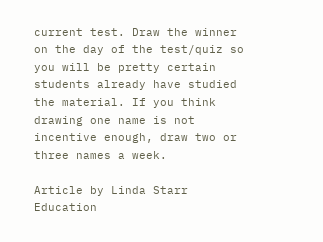current test. Draw the winner on the day of the test/quiz so you will be pretty certain students already have studied the material. If you think drawing one name is not incentive enough, draw two or three names a week.

Article by Linda Starr
Education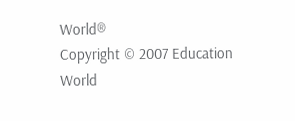World®
Copyright © 2007 Education World